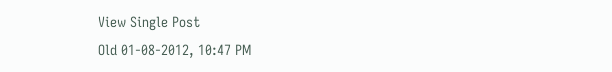View Single Post
Old 01-08-2012, 10:47 PM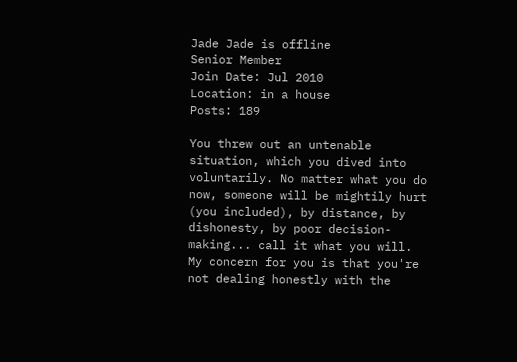Jade Jade is offline
Senior Member
Join Date: Jul 2010
Location: in a house
Posts: 189

You threw out an untenable situation, which you dived into voluntarily. No matter what you do now, someone will be mightily hurt (you included), by distance, by dishonesty, by poor decision-making... call it what you will. My concern for you is that you're not dealing honestly with the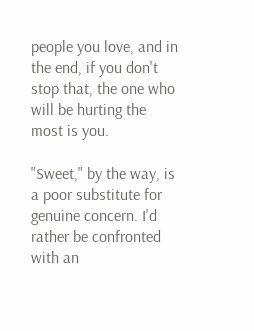people you love, and in the end, if you don't stop that, the one who will be hurting the most is you.

"Sweet," by the way, is a poor substitute for genuine concern. I'd rather be confronted with an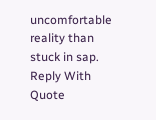uncomfortable reality than stuck in sap.
Reply With Quote